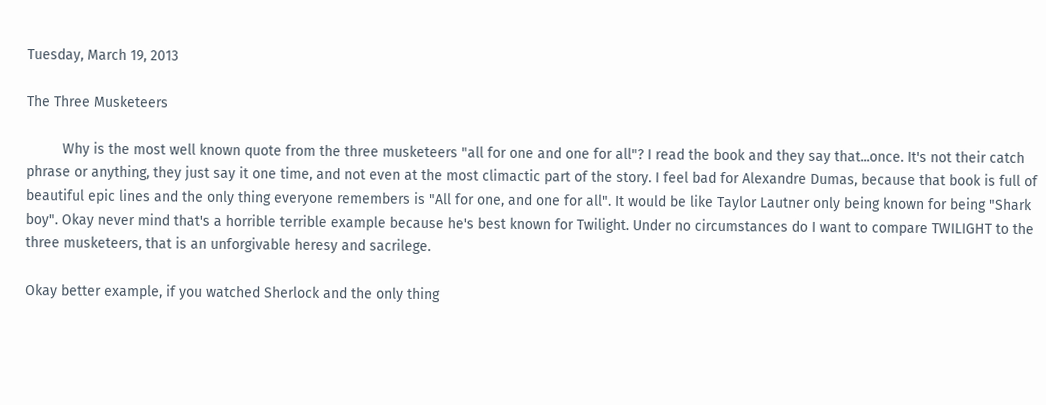Tuesday, March 19, 2013

The Three Musketeers

         Why is the most well known quote from the three musketeers "all for one and one for all"? I read the book and they say that...once. It's not their catch phrase or anything, they just say it one time, and not even at the most climactic part of the story. I feel bad for Alexandre Dumas, because that book is full of beautiful epic lines and the only thing everyone remembers is "All for one, and one for all". It would be like Taylor Lautner only being known for being "Shark boy". Okay never mind that's a horrible terrible example because he's best known for Twilight. Under no circumstances do I want to compare TWILIGHT to the three musketeers, that is an unforgivable heresy and sacrilege.

Okay better example, if you watched Sherlock and the only thing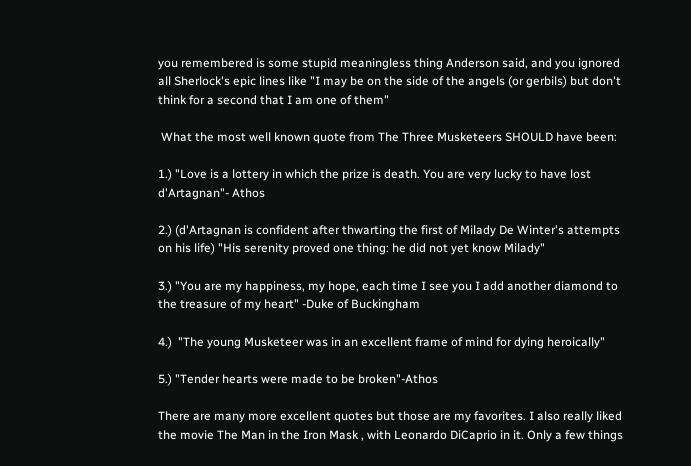you remembered is some stupid meaningless thing Anderson said, and you ignored all Sherlock's epic lines like "I may be on the side of the angels (or gerbils) but don't think for a second that I am one of them"

 What the most well known quote from The Three Musketeers SHOULD have been:

1.) "Love is a lottery in which the prize is death. You are very lucky to have lost d'Artagnan"- Athos

2.) (d'Artagnan is confident after thwarting the first of Milady De Winter's attempts on his life) "His serenity proved one thing: he did not yet know Milady"

3.) "You are my happiness, my hope, each time I see you I add another diamond to the treasure of my heart" -Duke of Buckingham

4.)  "The young Musketeer was in an excellent frame of mind for dying heroically"

5.) "Tender hearts were made to be broken"-Athos

There are many more excellent quotes but those are my favorites. I also really liked the movie The Man in the Iron Mask , with Leonardo DiCaprio in it. Only a few things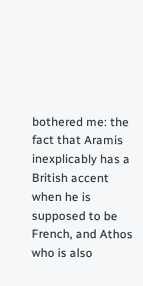bothered me: the fact that Aramis inexplicably has a British accent when he is supposed to be French, and Athos who is also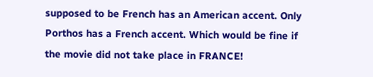supposed to be French has an American accent. Only Porthos has a French accent. Which would be fine if the movie did not take place in FRANCE!